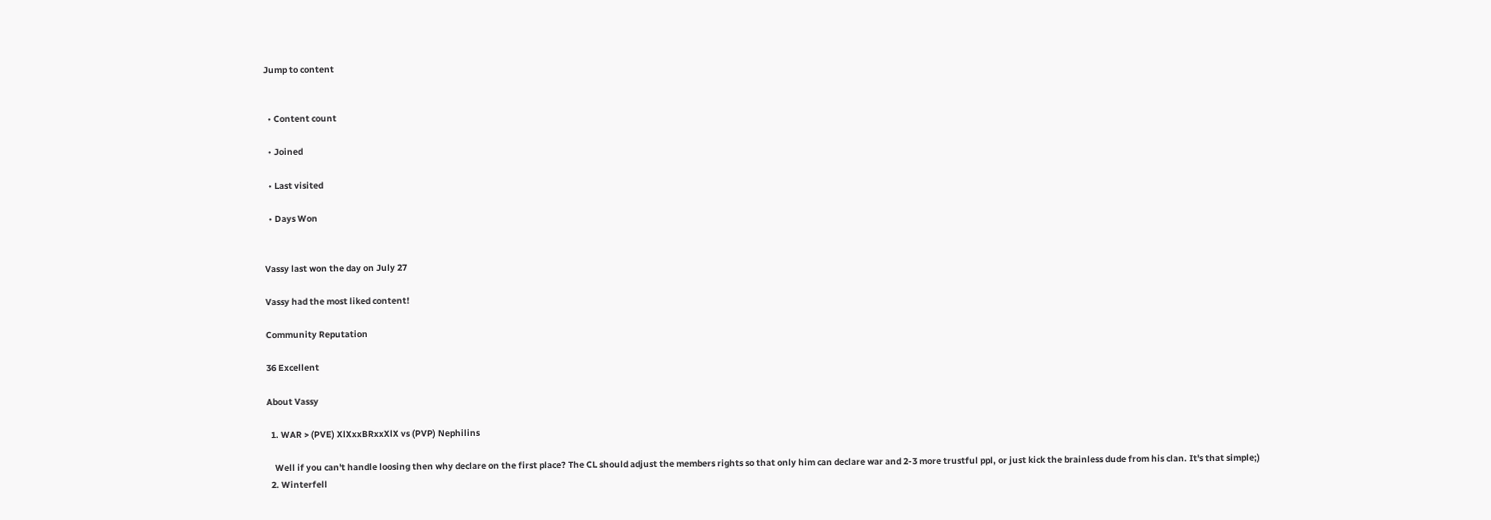Jump to content


  • Content count

  • Joined

  • Last visited

  • Days Won


Vassy last won the day on July 27

Vassy had the most liked content!

Community Reputation

36 Excellent

About Vassy

  1. WAR > (PVE) XlXxxBRxxXlX vs (PVP) Nephilins

    Well if you can't handle loosing then why declare on the first place? The CL should adjust the members rights so that only him can declare war and 2-3 more trustful ppl, or just kick the brainless dude from his clan. It's that simple;)
  2. Winterfell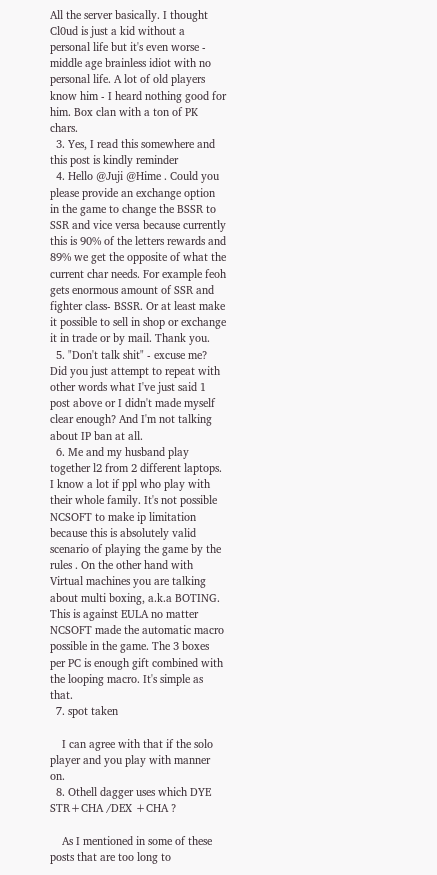All the server basically. I thought Cl0ud is just a kid without a personal life but it's even worse - middle age brainless idiot with no personal life. A lot of old players know him - I heard nothing good for him. Box clan with a ton of PK chars.
  3. Yes, I read this somewhere and this post is kindly reminder
  4. Hello @Juji @Hime . Could you please provide an exchange option in the game to change the BSSR to SSR and vice versa because currently this is 90% of the letters rewards and 89% we get the opposite of what the current char needs. For example feoh gets enormous amount of SSR and fighter class- BSSR. Or at least make it possible to sell in shop or exchange it in trade or by mail. Thank you.
  5. "Don't talk shit" - excuse me? Did you just attempt to repeat with other words what I've just said 1 post above or I didn't made myself clear enough? And I'm not talking about IP ban at all.
  6. Me and my husband play together l2 from 2 different laptops. I know a lot if ppl who play with their whole family. It's not possible NCSOFT to make ip limitation because this is absolutely valid scenario of playing the game by the rules . On the other hand with Virtual machines you are talking about multi boxing, a.k.a BOTING. This is against EULA no matter NCSOFT made the automatic macro possible in the game. The 3 boxes per PC is enough gift combined with the looping macro. It's simple as that.
  7. spot taken

    I can agree with that if the solo player and you play with manner on.
  8. Othell dagger uses which DYE STR+CHA /DEX +CHA ?

    As I mentioned in some of these posts that are too long to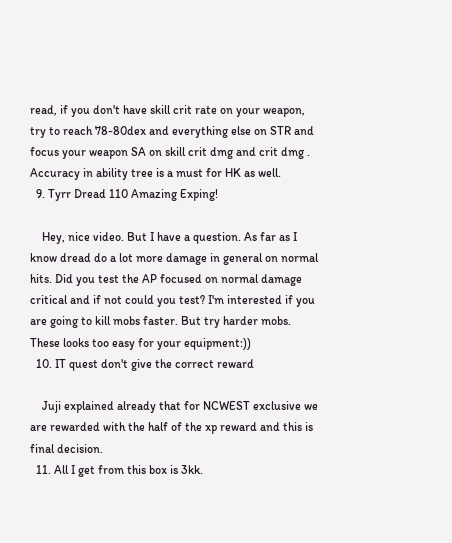read, if you don't have skill crit rate on your weapon, try to reach 78-80dex and everything else on STR and focus your weapon SA on skill crit dmg and crit dmg . Accuracy in ability tree is a must for HK as well.
  9. Tyrr Dread 110 Amazing Exping!

    Hey, nice video. But I have a question. As far as I know dread do a lot more damage in general on normal hits. Did you test the AP focused on normal damage critical and if not could you test? I'm interested if you are going to kill mobs faster. But try harder mobs. These looks too easy for your equipment:))
  10. IT quest don't give the correct reward

    Juji explained already that for NCWEST exclusive we are rewarded with the half of the xp reward and this is final decision.
  11. All I get from this box is 3kk.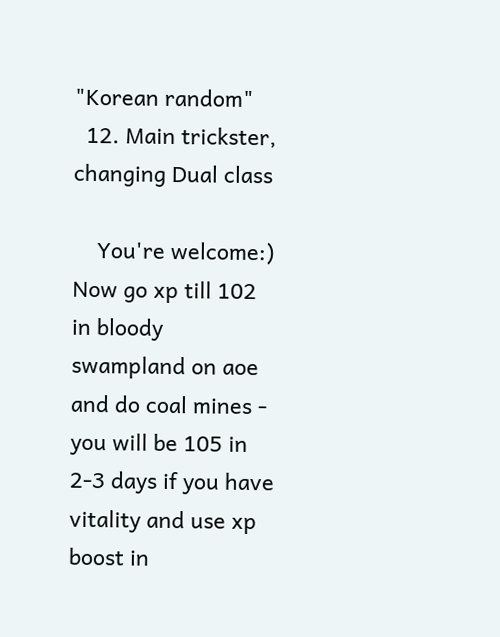"Korean random"
  12. Main trickster, changing Dual class

    You're welcome:) Now go xp till 102 in bloody swampland on aoe and do coal mines - you will be 105 in 2-3 days if you have vitality and use xp boost in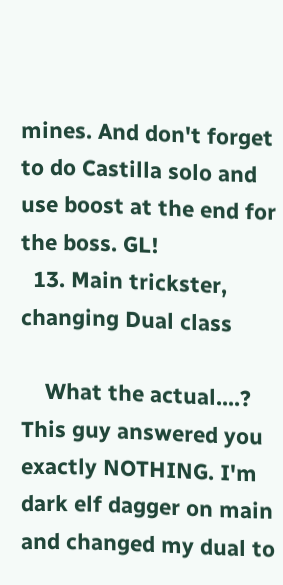mines. And don't forget to do Castilla solo and use boost at the end for the boss. GL!
  13. Main trickster, changing Dual class

    What the actual....? This guy answered you exactly NOTHING. I'm dark elf dagger on main and changed my dual to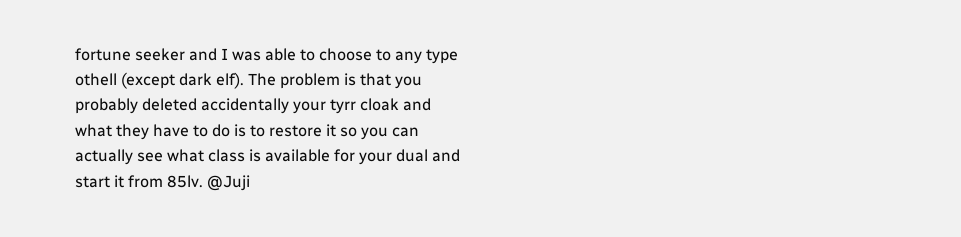fortune seeker and I was able to choose to any type othell (except dark elf). The problem is that you probably deleted accidentally your tyrr cloak and what they have to do is to restore it so you can actually see what class is available for your dual and start it from 85lv. @Juji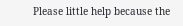Please little help because the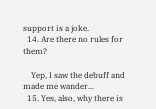support is a joke.
  14. Are there no rules for them?

    Yep, I saw the debuff and made me wander...
  15. Yes, also, why there is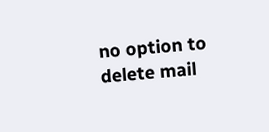no option to delete mail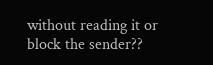without reading it or block the sender??